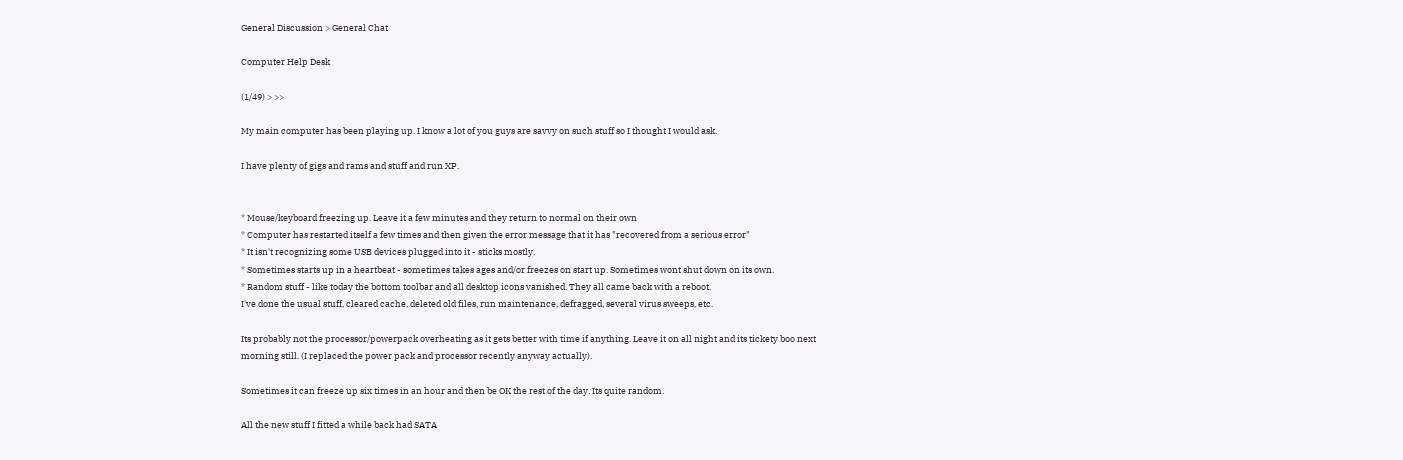General Discussion > General Chat

Computer Help Desk

(1/49) > >>

My main computer has been playing up. I know a lot of you guys are savvy on such stuff so I thought I would ask.

I have plenty of gigs and rams and stuff and run XP.


* Mouse/keyboard freezing up. Leave it a few minutes and they return to normal on their own
* Computer has restarted itself a few times and then given the error message that it has "recovered from a serious error"
* It isn't recognizing some USB devices plugged into it - sticks mostly.
* Sometimes starts up in a heartbeat - sometimes takes ages and/or freezes on start up. Sometimes wont shut down on its own.
* Random stuff - like today the bottom toolbar and all desktop icons vanished. They all came back with a reboot.
I've done the usual stuff, cleared cache, deleted old files, run maintenance, defragged, several virus sweeps, etc.

Its probably not the processor/powerpack overheating as it gets better with time if anything. Leave it on all night and its tickety boo next morning still. (I replaced the power pack and processor recently anyway actually).

Sometimes it can freeze up six times in an hour and then be OK the rest of the day. Its quite random.

All the new stuff I fitted a while back had SATA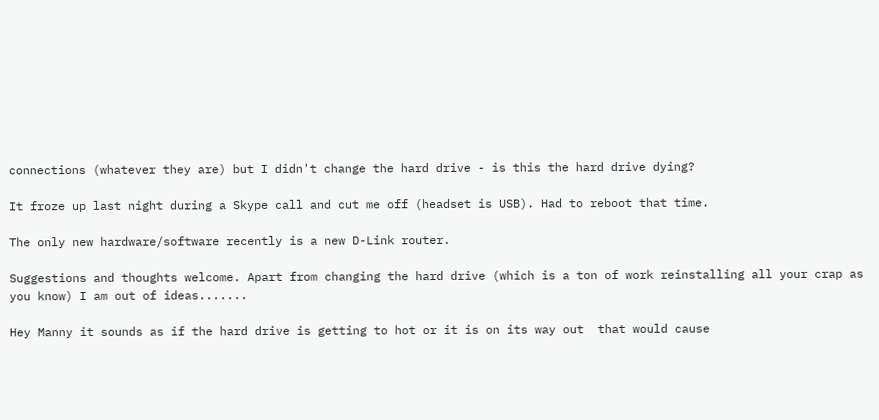connections (whatever they are) but I didn't change the hard drive - is this the hard drive dying?

It froze up last night during a Skype call and cut me off (headset is USB). Had to reboot that time.

The only new hardware/software recently is a new D-Link router.

Suggestions and thoughts welcome. Apart from changing the hard drive (which is a ton of work reinstalling all your crap as you know) I am out of ideas.......

Hey Manny it sounds as if the hard drive is getting to hot or it is on its way out  that would cause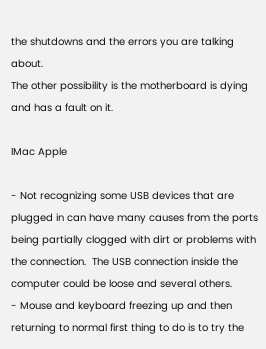the shutdowns and the errors you are talking about.
The other possibility is the motherboard is dying and has a fault on it.

IMac Apple

- Not recognizing some USB devices that are plugged in can have many causes from the ports being partially clogged with dirt or problems with the connection.  The USB connection inside the computer could be loose and several others.
- Mouse and keyboard freezing up and then returning to normal first thing to do is to try the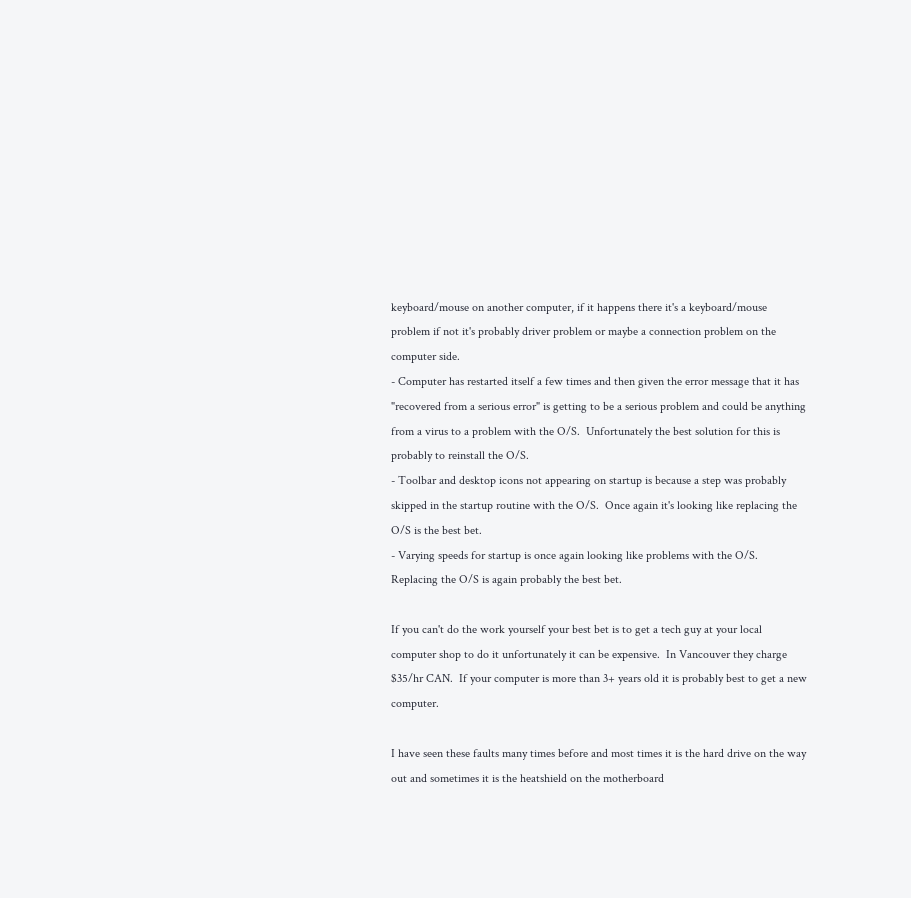keyboard/mouse on another computer, if it happens there it's a keyboard/mouse problem if not it's probably driver problem or maybe a connection problem on the computer side.
- Computer has restarted itself a few times and then given the error message that it has "recovered from a serious error" is getting to be a serious problem and could be anything from a virus to a problem with the O/S.  Unfortunately the best solution for this is probably to reinstall the O/S.
- Toolbar and desktop icons not appearing on startup is because a step was probably skipped in the startup routine with the O/S.  Once again it's looking like replacing the O/S is the best bet.
- Varying speeds for startup is once again looking like problems with the O/S.  Replacing the O/S is again probably the best bet.

If you can't do the work yourself your best bet is to get a tech guy at your local computer shop to do it unfortunately it can be expensive.  In Vancouver they charge $35/hr CAN.  If your computer is more than 3+ years old it is probably best to get a new computer.

I have seen these faults many times before and most times it is the hard drive on the way out and sometimes it is the heatshield on the motherboard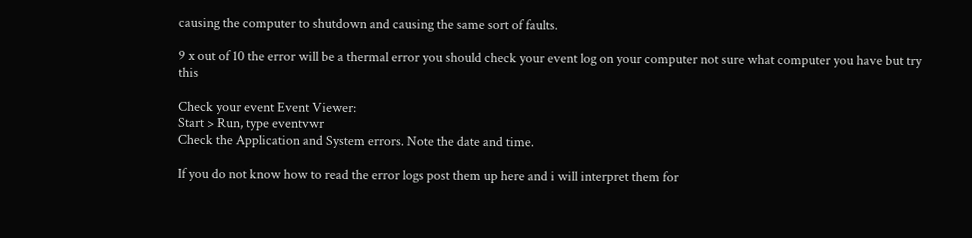causing the computer to shutdown and causing the same sort of faults.

9 x out of 10 the error will be a thermal error you should check your event log on your computer not sure what computer you have but try this

Check your event Event Viewer:
Start > Run, type eventvwr
Check the Application and System errors. Note the date and time.

If you do not know how to read the error logs post them up here and i will interpret them for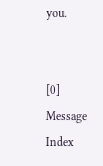you.


[0] Message Index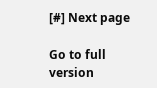[#] Next page

Go to full version